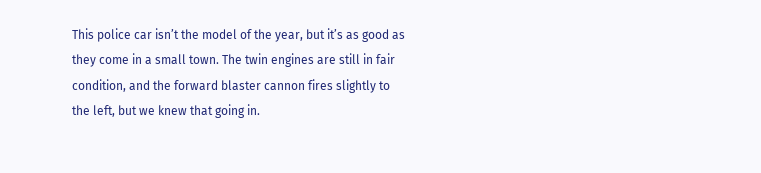This police car isn’t the model of the year, but it’s as good as they come in a small town. The twin engines are still in fair condition, and the forward blaster cannon fires slightly to the left, but we knew that going in.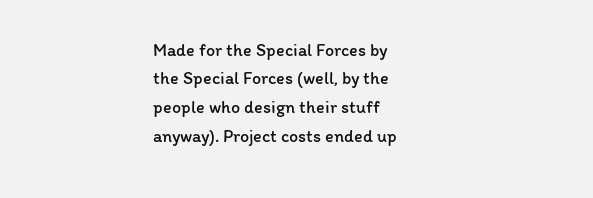Made for the Special Forces by the Special Forces (well, by the people who design their stuff anyway). Project costs ended up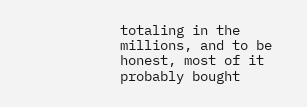totaling in the millions, and to be honest, most of it probably bought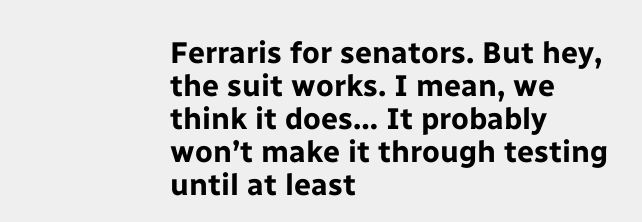Ferraris for senators. But hey, the suit works. I mean, we think it does… It probably won’t make it through testing until at least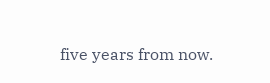five years from now.